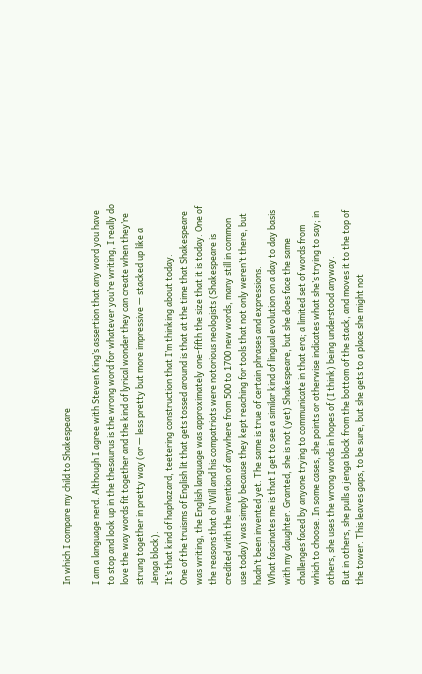In which I compare my child to Shakespeare

I am a language nerd. Although I agree with Steven King’s assertion that any word you have to stop and look up in the thesaurus is the wrong word for whatever you’re writing, I really do love the way words fit together and the kind of lyrical wonder they can create when they’re strung together in pretty way (or — less pretty but more impressive — stacked up like a Jenga block).
It’s that kind of haphazard, teetering construction that I’m thinking about today.
One of the truisms of English lit that gets tossed around is that at the time that Shakespeare was writing, the English language was approximately one-fifth the size that it is today. One of the reasons that ol’ Will and his compatriots were notorious neologists (Shakespeare is credited with the invention of anywhere from 500 to 1700 new words, many still in common use today) was simply because they kept reaching for tools that not only weren’t there, but hadn’t been invented yet. The same is true of certain phrases and expressions.
What fascinates me is that I get to see a similar kind of lingual evolution on a day to day basis with my daughter. Granted, she is not (yet) Shakespeare, but she does face the same challenges faced by anyone trying to communicate in that era; a limited set of words from which to choose. In some cases, she points or otherwise indicates what she’s trying to say; in others, she uses the wrong words in hopes of (I think) being understood anyway.
But in others, she pulls a jenga block from the bottom of the stack, and moves it to the top of the tower. This leaves gaps, to be sure, but she gets to a place she might not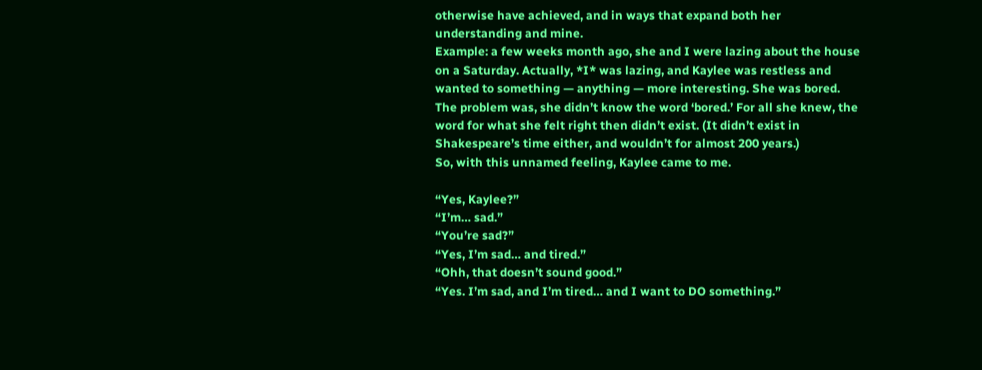otherwise have achieved, and in ways that expand both her understanding and mine.
Example: a few weeks month ago, she and I were lazing about the house on a Saturday. Actually, *I* was lazing, and Kaylee was restless and wanted to something — anything — more interesting. She was bored.
The problem was, she didn’t know the word ‘bored.’ For all she knew, the word for what she felt right then didn’t exist. (It didn’t exist in Shakespeare’s time either, and wouldn’t for almost 200 years.)
So, with this unnamed feeling, Kaylee came to me.

“Yes, Kaylee?”
“I’m… sad.”
“You’re sad?”
“Yes, I’m sad… and tired.”
“Ohh, that doesn’t sound good.”
“Yes. I’m sad, and I’m tired… and I want to DO something.”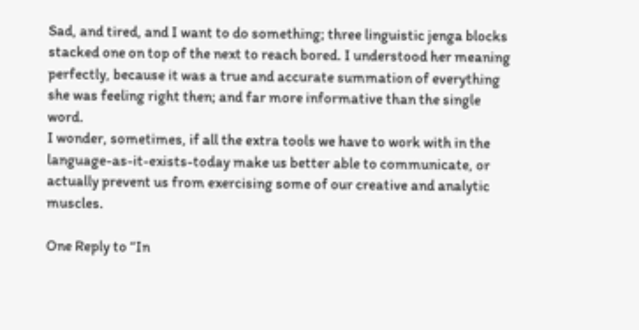Sad, and tired, and I want to do something; three linguistic jenga blocks stacked one on top of the next to reach bored. I understood her meaning perfectly, because it was a true and accurate summation of everything she was feeling right then; and far more informative than the single word.
I wonder, sometimes, if all the extra tools we have to work with in the language-as-it-exists-today make us better able to communicate, or actually prevent us from exercising some of our creative and analytic muscles.

One Reply to “In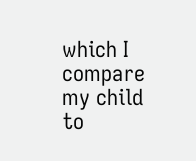which I compare my child to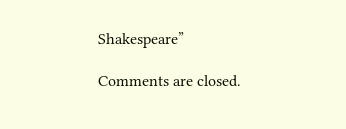Shakespeare”

Comments are closed.